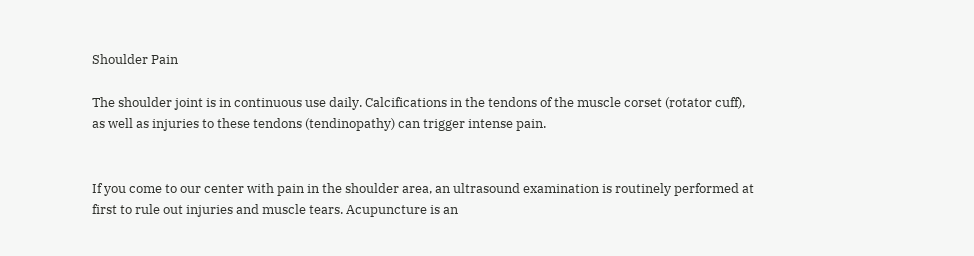Shoulder Pain

The shoulder joint is in continuous use daily. Calcifications in the tendons of the muscle corset (rotator cuff), as well as injuries to these tendons (tendinopathy) can trigger intense pain.


If you come to our center with pain in the shoulder area, an ultrasound examination is routinely performed at first to rule out injuries and muscle tears. Acupuncture is an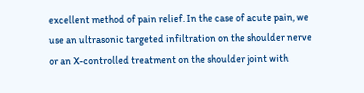excellent method of pain relief. In the case of acute pain, we use an ultrasonic targeted infiltration on the shoulder nerve or an X-controlled treatment on the shoulder joint with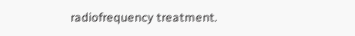radiofrequency treatment.